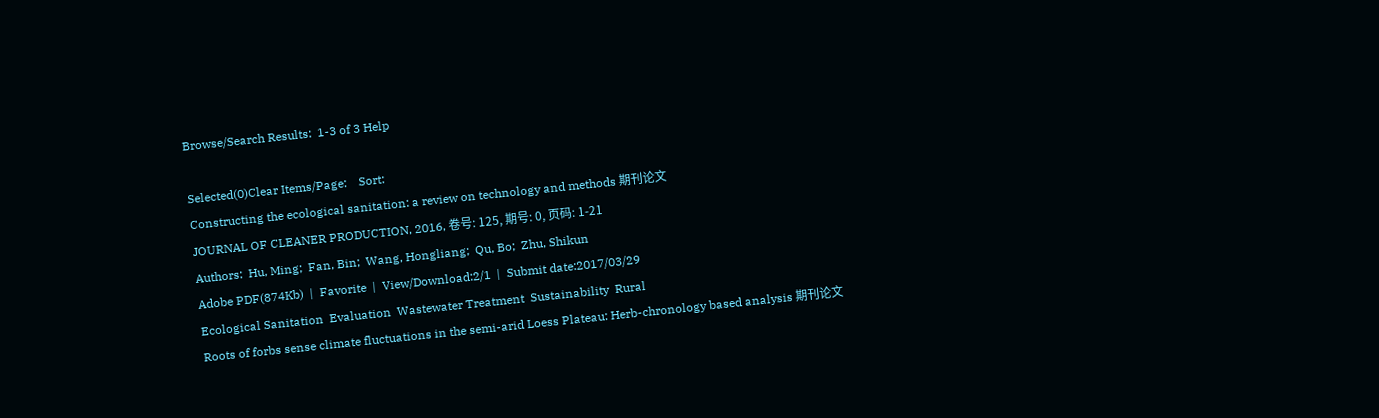Browse/Search Results:  1-3 of 3 Help

Selected(0)Clear Items/Page:    Sort:
Constructing the ecological sanitation: a review on technology and methods 期刊论文
JOURNAL OF CLEANER PRODUCTION, 2016, 卷号: 125, 期号: 0, 页码: 1-21
Authors:  Hu, Ming;  Fan, Bin;  Wang, Hongliang;  Qu, Bo;  Zhu, Shikun
Adobe PDF(874Kb)  |  Favorite  |  View/Download:2/1  |  Submit date:2017/03/29
Ecological Sanitation  Evaluation  Wastewater Treatment  Sustainability  Rural
Roots of forbs sense climate fluctuations in the semi-arid Loess Plateau: Herb-chronology based analysis 期刊论文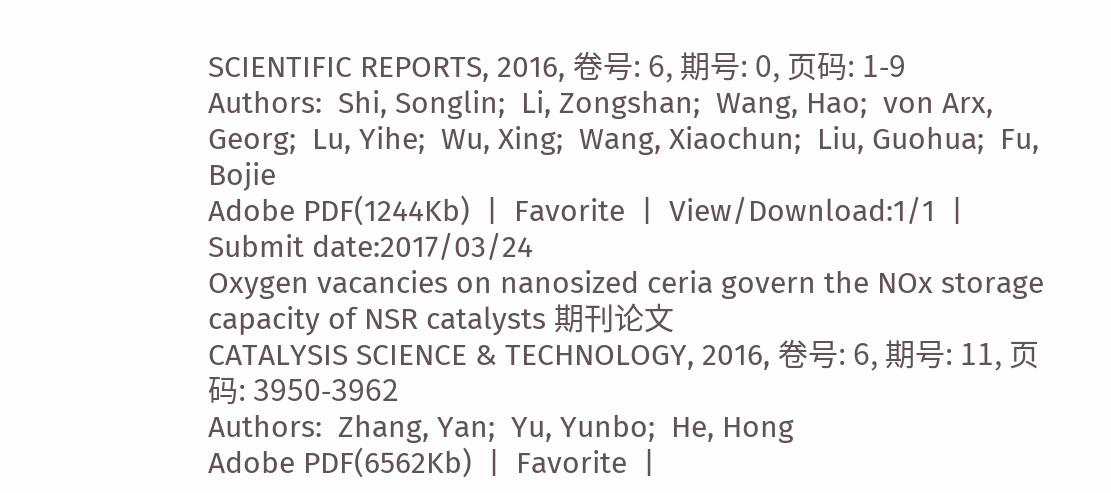SCIENTIFIC REPORTS, 2016, 卷号: 6, 期号: 0, 页码: 1-9
Authors:  Shi, Songlin;  Li, Zongshan;  Wang, Hao;  von Arx, Georg;  Lu, Yihe;  Wu, Xing;  Wang, Xiaochun;  Liu, Guohua;  Fu, Bojie
Adobe PDF(1244Kb)  |  Favorite  |  View/Download:1/1  |  Submit date:2017/03/24
Oxygen vacancies on nanosized ceria govern the NOx storage capacity of NSR catalysts 期刊论文
CATALYSIS SCIENCE & TECHNOLOGY, 2016, 卷号: 6, 期号: 11, 页码: 3950-3962
Authors:  Zhang, Yan;  Yu, Yunbo;  He, Hong
Adobe PDF(6562Kb)  |  Favorite  |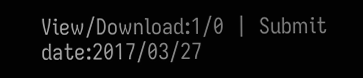View/Download:1/0  |  Submit date:2017/03/27